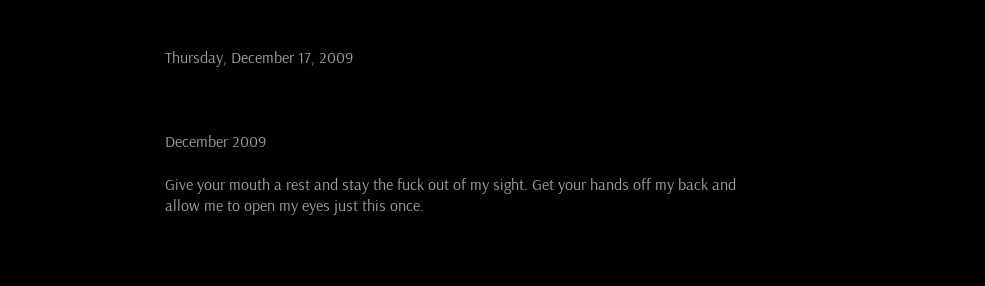Thursday, December 17, 2009



December 2009

Give your mouth a rest and stay the fuck out of my sight. Get your hands off my back and allow me to open my eyes just this once.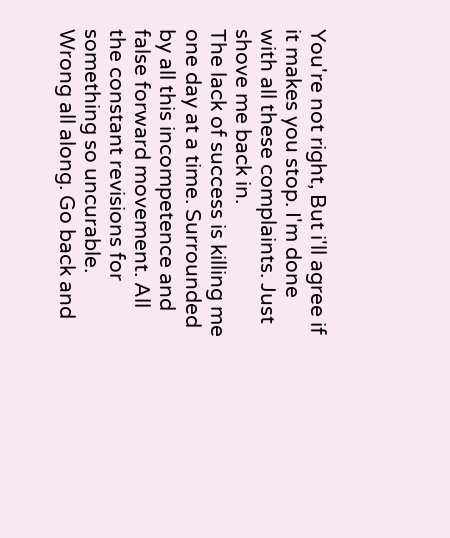You're not right, But i'll agree if it makes you stop. I'm done with all these complaints. Just shove me back in.
The lack of success is killing me one day at a time. Surrounded by all this incompetence and false forward movement. All the constant revisions for something so uncurable. Wrong all along. Go back and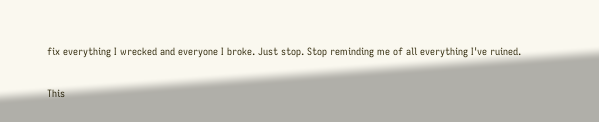fix everything I wrecked and everyone I broke. Just stop. Stop reminding me of all everything I've ruined.

This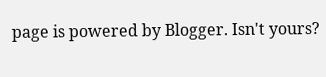page is powered by Blogger. Isn't yours?